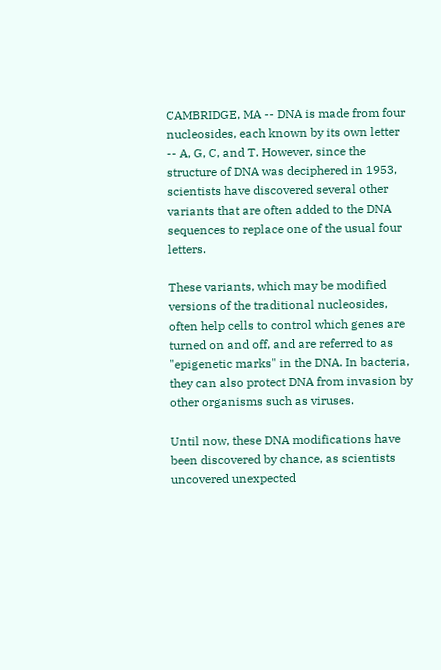CAMBRIDGE, MA -- DNA is made from four nucleosides, each known by its own letter -- A, G, C, and T. However, since the structure of DNA was deciphered in 1953, scientists have discovered several other variants that are often added to the DNA sequences to replace one of the usual four letters.

These variants, which may be modified versions of the traditional nucleosides, often help cells to control which genes are turned on and off, and are referred to as "epigenetic marks" in the DNA. In bacteria, they can also protect DNA from invasion by other organisms such as viruses.

Until now, these DNA modifications have been discovered by chance, as scientists uncovered unexpected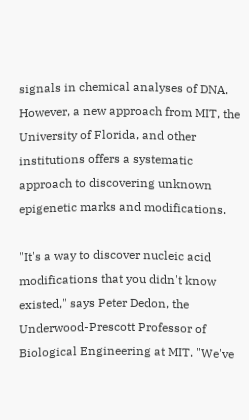signals in chemical analyses of DNA. However, a new approach from MIT, the University of Florida, and other institutions offers a systematic approach to discovering unknown epigenetic marks and modifications.

"It's a way to discover nucleic acid modifications that you didn't know existed," says Peter Dedon, the Underwood-Prescott Professor of Biological Engineering at MIT. "We've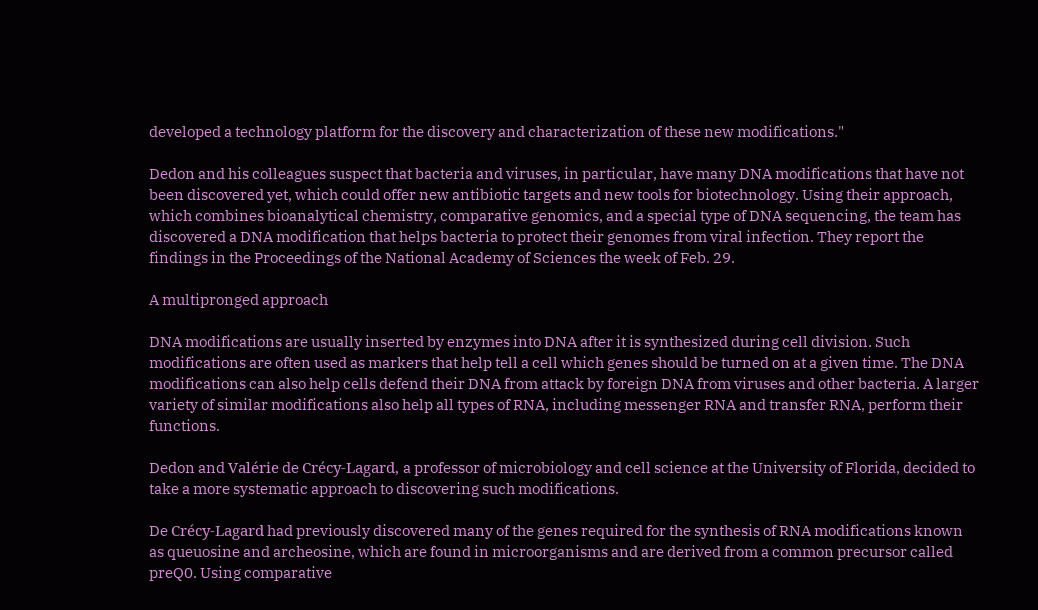developed a technology platform for the discovery and characterization of these new modifications."

Dedon and his colleagues suspect that bacteria and viruses, in particular, have many DNA modifications that have not been discovered yet, which could offer new antibiotic targets and new tools for biotechnology. Using their approach, which combines bioanalytical chemistry, comparative genomics, and a special type of DNA sequencing, the team has discovered a DNA modification that helps bacteria to protect their genomes from viral infection. They report the findings in the Proceedings of the National Academy of Sciences the week of Feb. 29.

A multipronged approach

DNA modifications are usually inserted by enzymes into DNA after it is synthesized during cell division. Such modifications are often used as markers that help tell a cell which genes should be turned on at a given time. The DNA modifications can also help cells defend their DNA from attack by foreign DNA from viruses and other bacteria. A larger variety of similar modifications also help all types of RNA, including messenger RNA and transfer RNA, perform their functions.

Dedon and Valérie de Crécy-Lagard, a professor of microbiology and cell science at the University of Florida, decided to take a more systematic approach to discovering such modifications.

De Crécy-Lagard had previously discovered many of the genes required for the synthesis of RNA modifications known as queuosine and archeosine, which are found in microorganisms and are derived from a common precursor called preQ0. Using comparative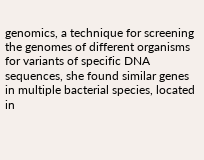genomics, a technique for screening the genomes of different organisms for variants of specific DNA sequences, she found similar genes in multiple bacterial species, located in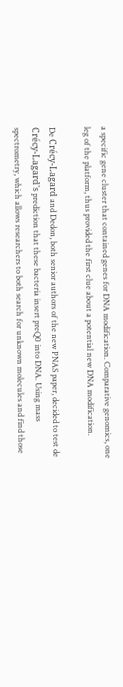a specific gene cluster that contained genes for DNA modification. Comparative genomics, one leg of the platform, thus provided the first clue about a potential new DNA modification.

De Crécy-Lagard and Dedon, both senior authors of the new PNAS paper, decided to test de Crécy-Lagard's prediction that these bacteria insert preQ0 into DNA. Using mass spectrometry, which allows researchers to both search for unknown molecules and find those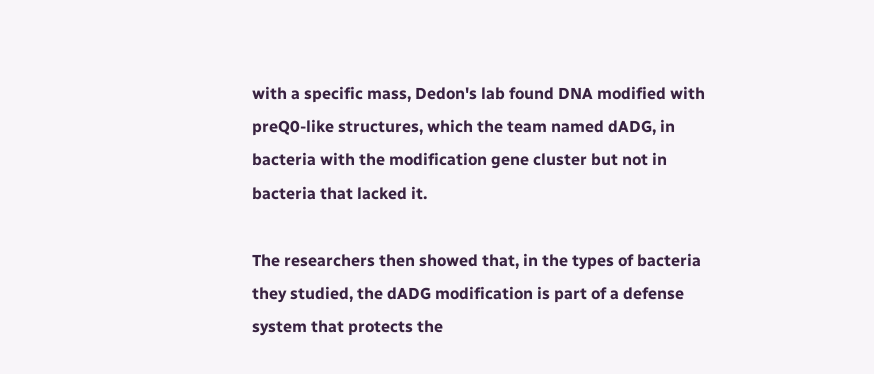with a specific mass, Dedon's lab found DNA modified with preQ0-like structures, which the team named dADG, in bacteria with the modification gene cluster but not in bacteria that lacked it.

The researchers then showed that, in the types of bacteria they studied, the dADG modification is part of a defense system that protects the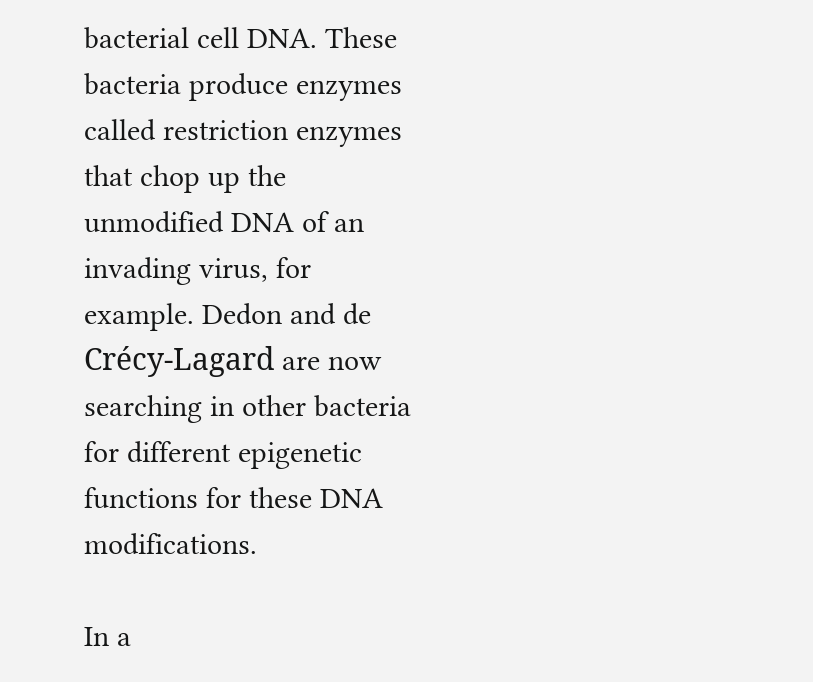bacterial cell DNA. These bacteria produce enzymes called restriction enzymes that chop up the unmodified DNA of an invading virus, for example. Dedon and de Crécy-Lagard are now searching in other bacteria for different epigenetic functions for these DNA modifications.

In a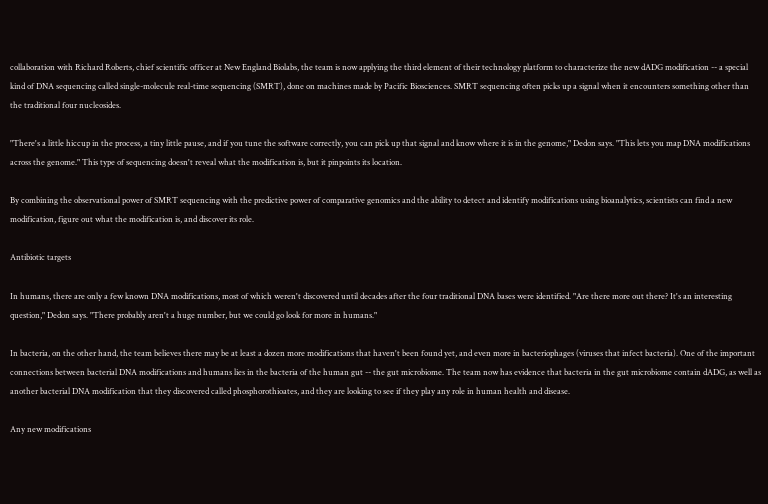collaboration with Richard Roberts, chief scientific officer at New England Biolabs, the team is now applying the third element of their technology platform to characterize the new dADG modification -- a special kind of DNA sequencing called single-molecule real-time sequencing (SMRT), done on machines made by Pacific Biosciences. SMRT sequencing often picks up a signal when it encounters something other than the traditional four nucleosides.

"There's a little hiccup in the process, a tiny little pause, and if you tune the software correctly, you can pick up that signal and know where it is in the genome," Dedon says. "This lets you map DNA modifications across the genome." This type of sequencing doesn't reveal what the modification is, but it pinpoints its location.

By combining the observational power of SMRT sequencing with the predictive power of comparative genomics and the ability to detect and identify modifications using bioanalytics, scientists can find a new modification, figure out what the modification is, and discover its role.

Antibiotic targets

In humans, there are only a few known DNA modifications, most of which weren't discovered until decades after the four traditional DNA bases were identified. "Are there more out there? It's an interesting question," Dedon says. "There probably aren't a huge number, but we could go look for more in humans."

In bacteria, on the other hand, the team believes there may be at least a dozen more modifications that haven't been found yet, and even more in bacteriophages (viruses that infect bacteria). One of the important connections between bacterial DNA modifications and humans lies in the bacteria of the human gut -- the gut microbiome. The team now has evidence that bacteria in the gut microbiome contain dADG, as well as another bacterial DNA modification that they discovered called phosphorothioates, and they are looking to see if they play any role in human health and disease.

Any new modifications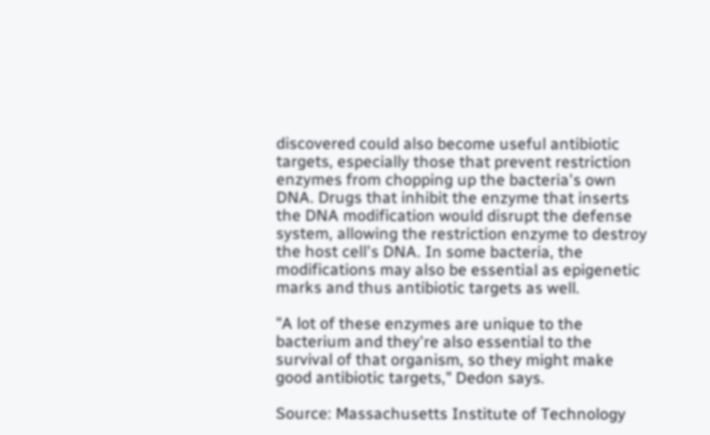discovered could also become useful antibiotic targets, especially those that prevent restriction enzymes from chopping up the bacteria's own DNA. Drugs that inhibit the enzyme that inserts the DNA modification would disrupt the defense system, allowing the restriction enzyme to destroy the host cell's DNA. In some bacteria, the modifications may also be essential as epigenetic marks and thus antibiotic targets as well.

"A lot of these enzymes are unique to the bacterium and they're also essential to the survival of that organism, so they might make good antibiotic targets," Dedon says.

Source: Massachusetts Institute of Technology